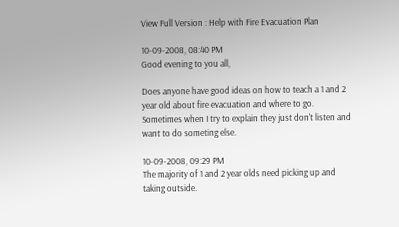View Full Version : Help with Fire Evacuation Plan

10-09-2008, 08:40 PM
Good evening to you all,

Does anyone have good ideas on how to teach a 1 and 2 year old about fire evacuation and where to go. Sometimes when I try to explain they just don't listen and want to do someting else.

10-09-2008, 09:29 PM
The majority of 1 and 2 year olds need picking up and taking outside.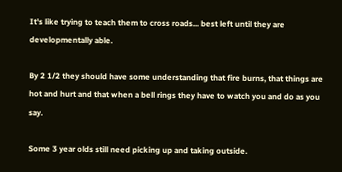It's like trying to teach them to cross roads... best left until they are developmentally able.

By 2 1/2 they should have some understanding that fire burns, that things are hot and hurt and that when a bell rings they have to watch you and do as you say.

Some 3 year olds still need picking up and taking outside.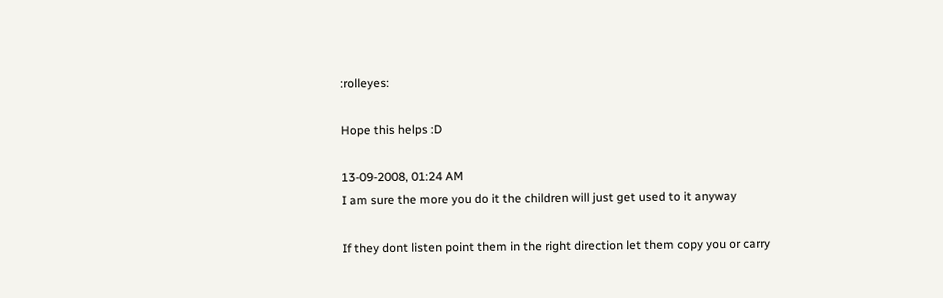:rolleyes:

Hope this helps :D

13-09-2008, 01:24 AM
I am sure the more you do it the children will just get used to it anyway

If they dont listen point them in the right direction let them copy you or carry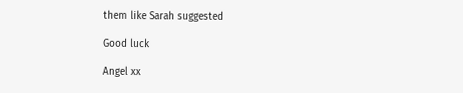them like Sarah suggested

Good luck

Angel xx